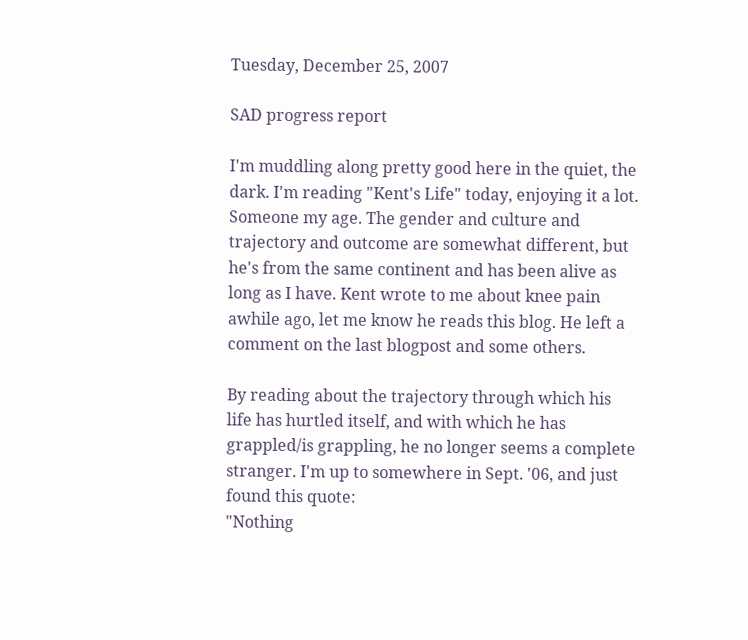Tuesday, December 25, 2007

SAD progress report

I'm muddling along pretty good here in the quiet, the dark. I'm reading "Kent's Life" today, enjoying it a lot. Someone my age. The gender and culture and trajectory and outcome are somewhat different, but he's from the same continent and has been alive as long as I have. Kent wrote to me about knee pain awhile ago, let me know he reads this blog. He left a comment on the last blogpost and some others.

By reading about the trajectory through which his life has hurtled itself, and with which he has grappled/is grappling, he no longer seems a complete stranger. I'm up to somewhere in Sept. '06, and just found this quote:
"Nothing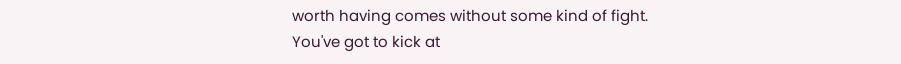worth having comes without some kind of fight. You've got to kick at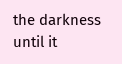the darkness until it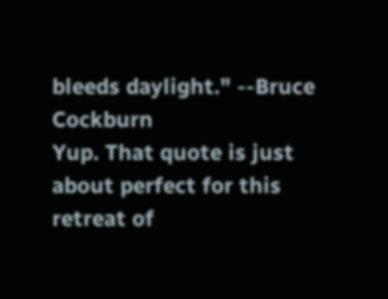bleeds daylight." --Bruce Cockburn
Yup. That quote is just about perfect for this retreat of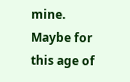mine. Maybe for this age of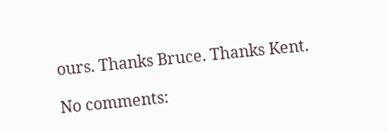ours. Thanks Bruce. Thanks Kent.

No comments: